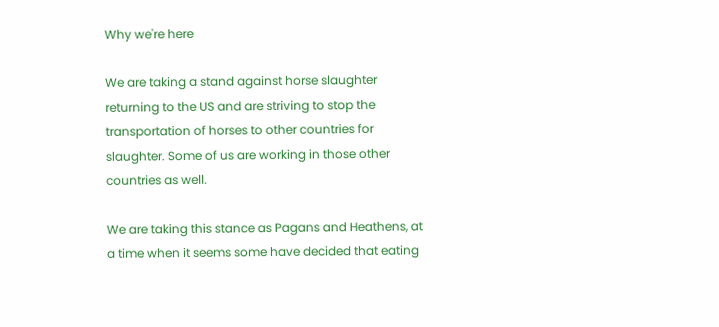Why we're here

We are taking a stand against horse slaughter returning to the US and are striving to stop the transportation of horses to other countries for slaughter. Some of us are working in those other countries as well.

We are taking this stance as Pagans and Heathens, at a time when it seems some have decided that eating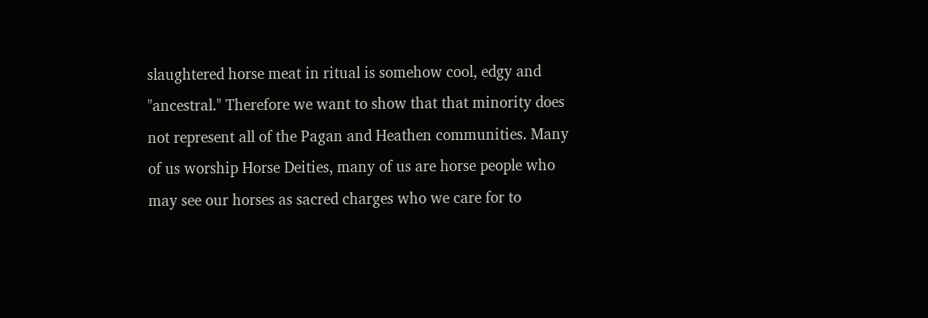slaughtered horse meat in ritual is somehow cool, edgy and "ancestral." Therefore we want to show that that minority does not represent all of the Pagan and Heathen communities. Many of us worship Horse Deities, many of us are horse people who may see our horses as sacred charges who we care for to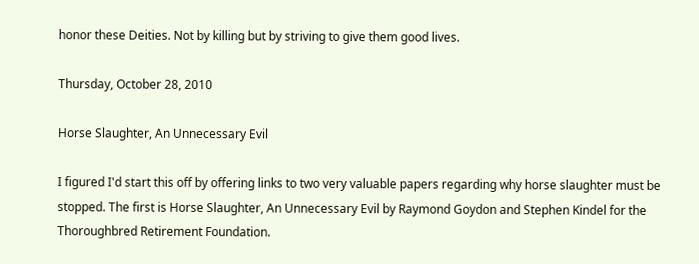honor these Deities. Not by killing but by striving to give them good lives.

Thursday, October 28, 2010

Horse Slaughter, An Unnecessary Evil

I figured I'd start this off by offering links to two very valuable papers regarding why horse slaughter must be stopped. The first is Horse Slaughter, An Unnecessary Evil by Raymond Goydon and Stephen Kindel for the Thoroughbred Retirement Foundation.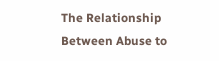The Relationship Between Abuse to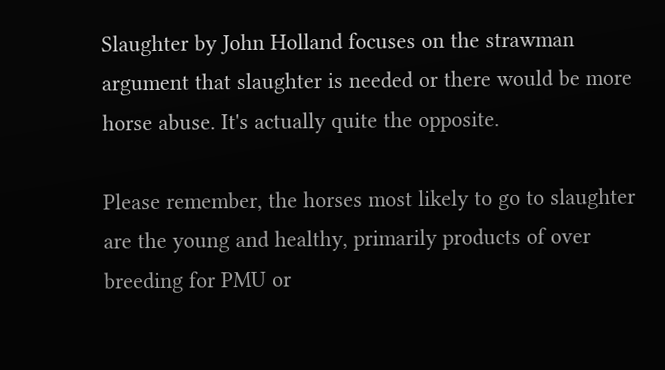Slaughter by John Holland focuses on the strawman argument that slaughter is needed or there would be more horse abuse. It's actually quite the opposite.

Please remember, the horses most likely to go to slaughter are the young and healthy, primarily products of over breeding for PMU or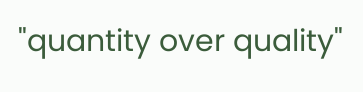"quantity over quality"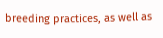breeding practices, as well as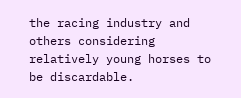the racing industry and others considering relatively young horses to be discardable.